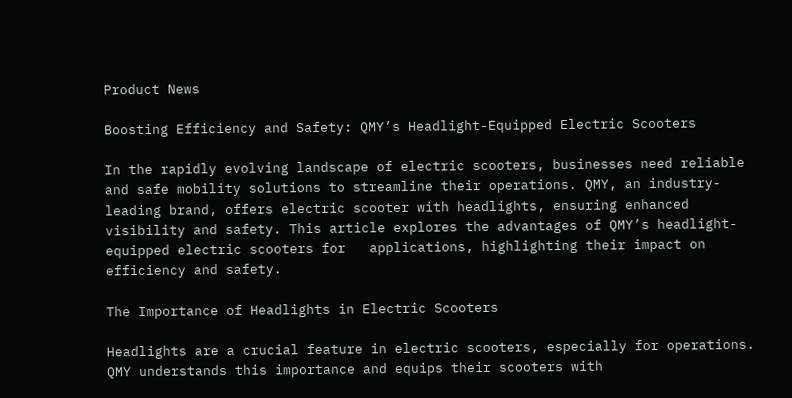Product News

Boosting Efficiency and Safety: QMY’s Headlight-Equipped Electric Scooters

In the rapidly evolving landscape of electric scooters, businesses need reliable and safe mobility solutions to streamline their operations. QMY, an industry-leading brand, offers electric scooter with headlights, ensuring enhanced visibility and safety. This article explores the advantages of QMY’s headlight-equipped electric scooters for   applications, highlighting their impact on efficiency and safety.

The Importance of Headlights in Electric Scooters

Headlights are a crucial feature in electric scooters, especially for operations. QMY understands this importance and equips their scooters with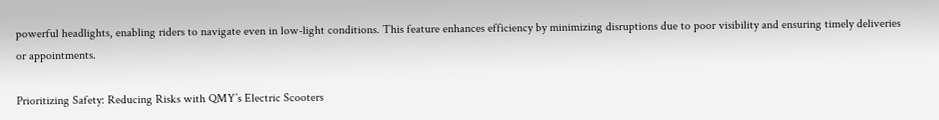powerful headlights, enabling riders to navigate even in low-light conditions. This feature enhances efficiency by minimizing disruptions due to poor visibility and ensuring timely deliveries or appointments.

Prioritizing Safety: Reducing Risks with QMY’s Electric Scooters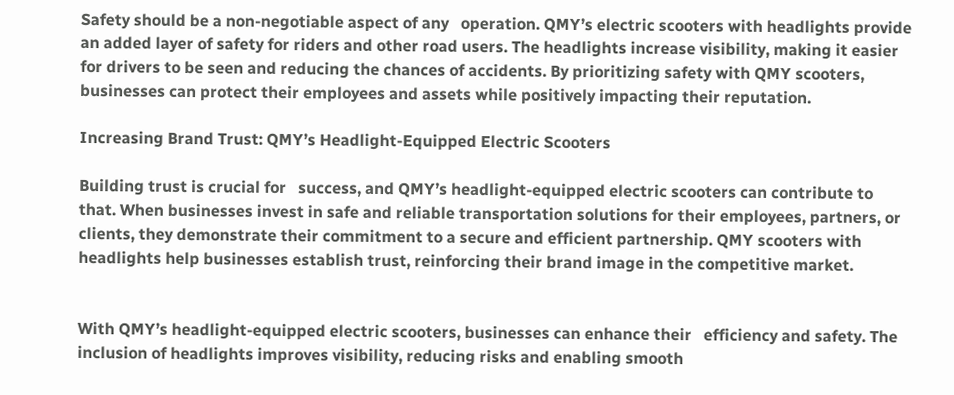Safety should be a non-negotiable aspect of any   operation. QMY’s electric scooters with headlights provide an added layer of safety for riders and other road users. The headlights increase visibility, making it easier for drivers to be seen and reducing the chances of accidents. By prioritizing safety with QMY scooters, businesses can protect their employees and assets while positively impacting their reputation.

Increasing Brand Trust: QMY’s Headlight-Equipped Electric Scooters

Building trust is crucial for   success, and QMY’s headlight-equipped electric scooters can contribute to that. When businesses invest in safe and reliable transportation solutions for their employees, partners, or clients, they demonstrate their commitment to a secure and efficient partnership. QMY scooters with headlights help businesses establish trust, reinforcing their brand image in the competitive market.


With QMY’s headlight-equipped electric scooters, businesses can enhance their   efficiency and safety. The inclusion of headlights improves visibility, reducing risks and enabling smooth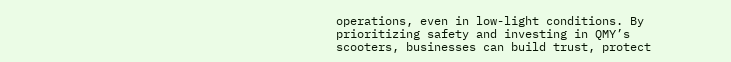operations, even in low-light conditions. By prioritizing safety and investing in QMY’s scooters, businesses can build trust, protect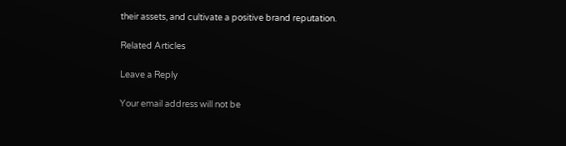their assets, and cultivate a positive brand reputation.

Related Articles

Leave a Reply

Your email address will not be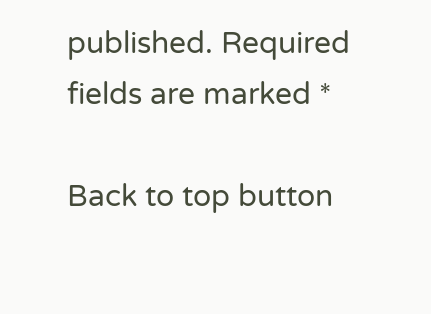published. Required fields are marked *

Back to top button